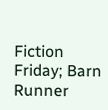Fiction Friday; Barn Runner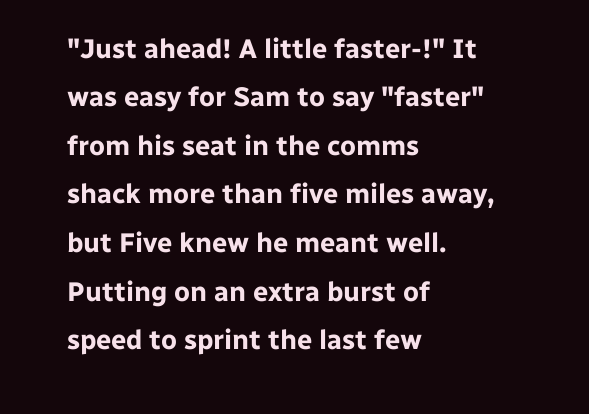"Just ahead! A little faster-!" It was easy for Sam to say "faster" from his seat in the comms shack more than five miles away, but Five knew he meant well. Putting on an extra burst of speed to sprint the last few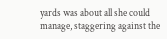yards was about all she could manage, staggering against the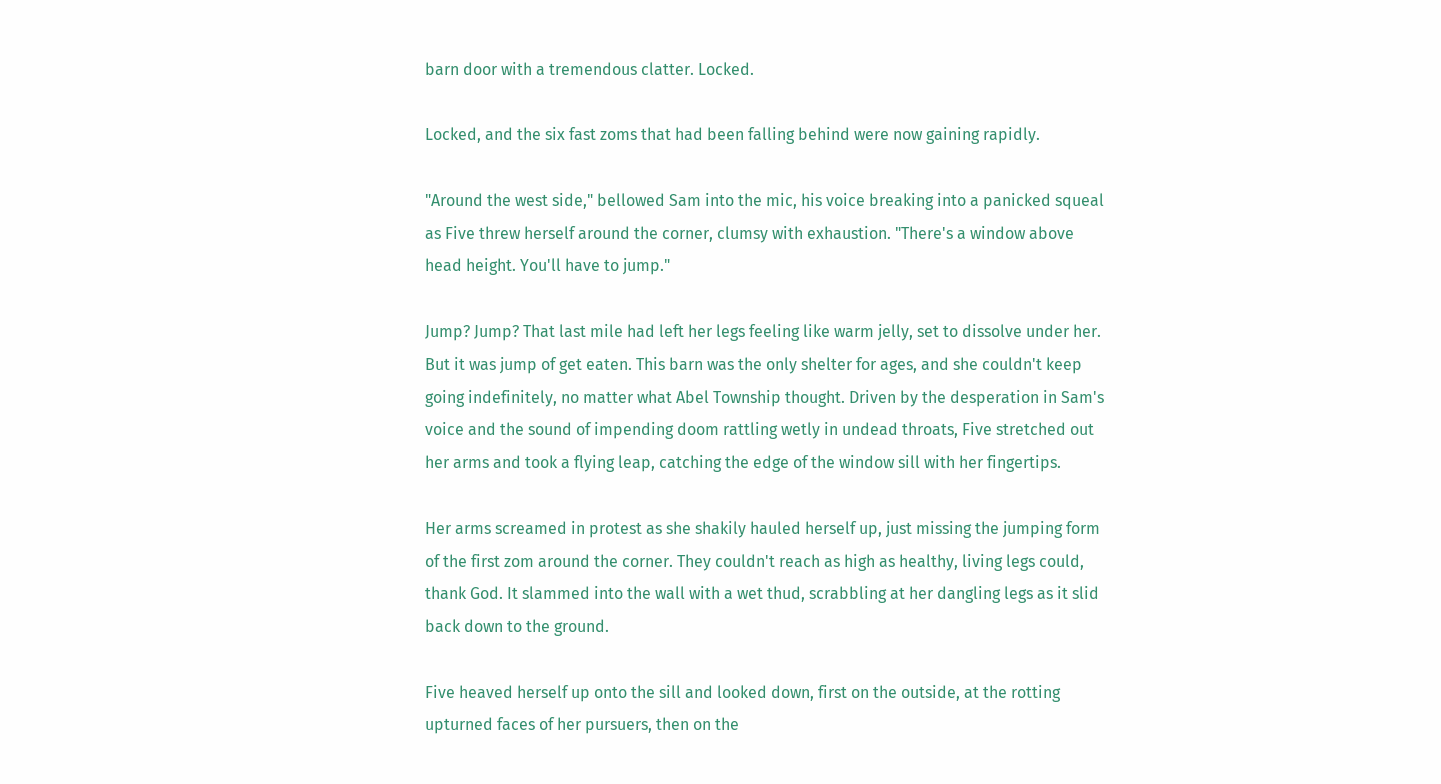barn door with a tremendous clatter. Locked.

Locked, and the six fast zoms that had been falling behind were now gaining rapidly.

"Around the west side," bellowed Sam into the mic, his voice breaking into a panicked squeal as Five threw herself around the corner, clumsy with exhaustion. "There's a window above head height. You'll have to jump."

Jump? Jump? That last mile had left her legs feeling like warm jelly, set to dissolve under her. But it was jump of get eaten. This barn was the only shelter for ages, and she couldn't keep going indefinitely, no matter what Abel Township thought. Driven by the desperation in Sam's voice and the sound of impending doom rattling wetly in undead throats, Five stretched out her arms and took a flying leap, catching the edge of the window sill with her fingertips.

Her arms screamed in protest as she shakily hauled herself up, just missing the jumping form of the first zom around the corner. They couldn't reach as high as healthy, living legs could, thank God. It slammed into the wall with a wet thud, scrabbling at her dangling legs as it slid back down to the ground.

Five heaved herself up onto the sill and looked down, first on the outside, at the rotting upturned faces of her pursuers, then on the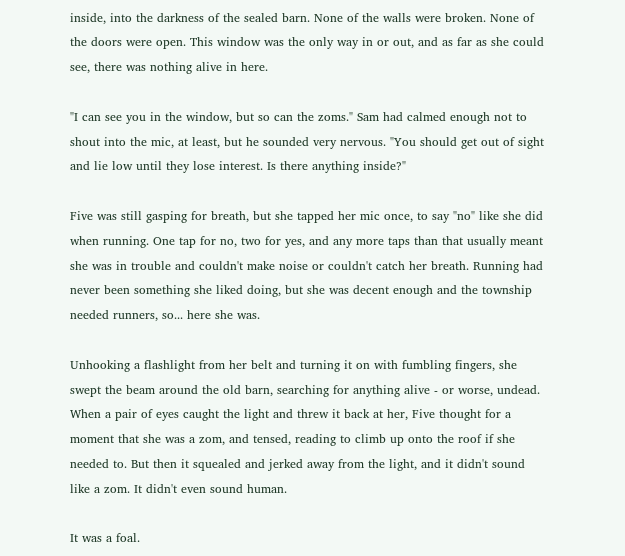inside, into the darkness of the sealed barn. None of the walls were broken. None of the doors were open. This window was the only way in or out, and as far as she could see, there was nothing alive in here.

"I can see you in the window, but so can the zoms." Sam had calmed enough not to shout into the mic, at least, but he sounded very nervous. "You should get out of sight and lie low until they lose interest. Is there anything inside?"

Five was still gasping for breath, but she tapped her mic once, to say "no" like she did when running. One tap for no, two for yes, and any more taps than that usually meant she was in trouble and couldn't make noise or couldn't catch her breath. Running had never been something she liked doing, but she was decent enough and the township needed runners, so... here she was.

Unhooking a flashlight from her belt and turning it on with fumbling fingers, she swept the beam around the old barn, searching for anything alive - or worse, undead. When a pair of eyes caught the light and threw it back at her, Five thought for a moment that she was a zom, and tensed, reading to climb up onto the roof if she needed to. But then it squealed and jerked away from the light, and it didn't sound like a zom. It didn't even sound human.

It was a foal.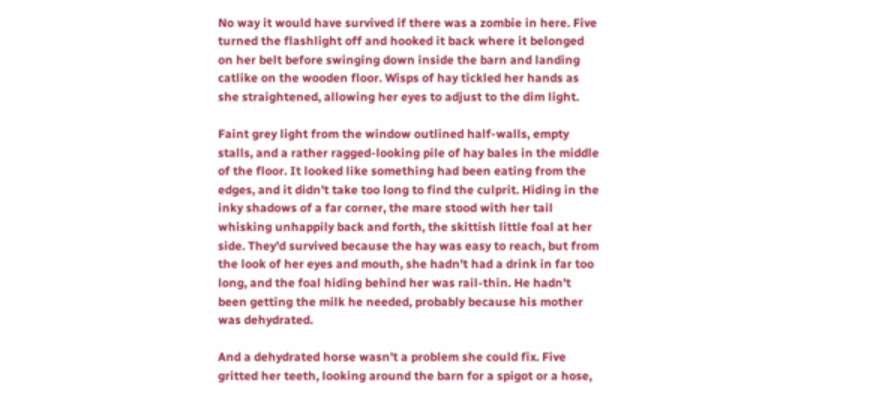No way it would have survived if there was a zombie in here. Five turned the flashlight off and hooked it back where it belonged on her belt before swinging down inside the barn and landing catlike on the wooden floor. Wisps of hay tickled her hands as she straightened, allowing her eyes to adjust to the dim light.

Faint grey light from the window outlined half-walls, empty stalls, and a rather ragged-looking pile of hay bales in the middle of the floor. It looked like something had been eating from the edges, and it didn't take too long to find the culprit. Hiding in the inky shadows of a far corner, the mare stood with her tail whisking unhappily back and forth, the skittish little foal at her side. They'd survived because the hay was easy to reach, but from the look of her eyes and mouth, she hadn't had a drink in far too long, and the foal hiding behind her was rail-thin. He hadn't been getting the milk he needed, probably because his mother was dehydrated.

And a dehydrated horse wasn't a problem she could fix. Five gritted her teeth, looking around the barn for a spigot or a hose,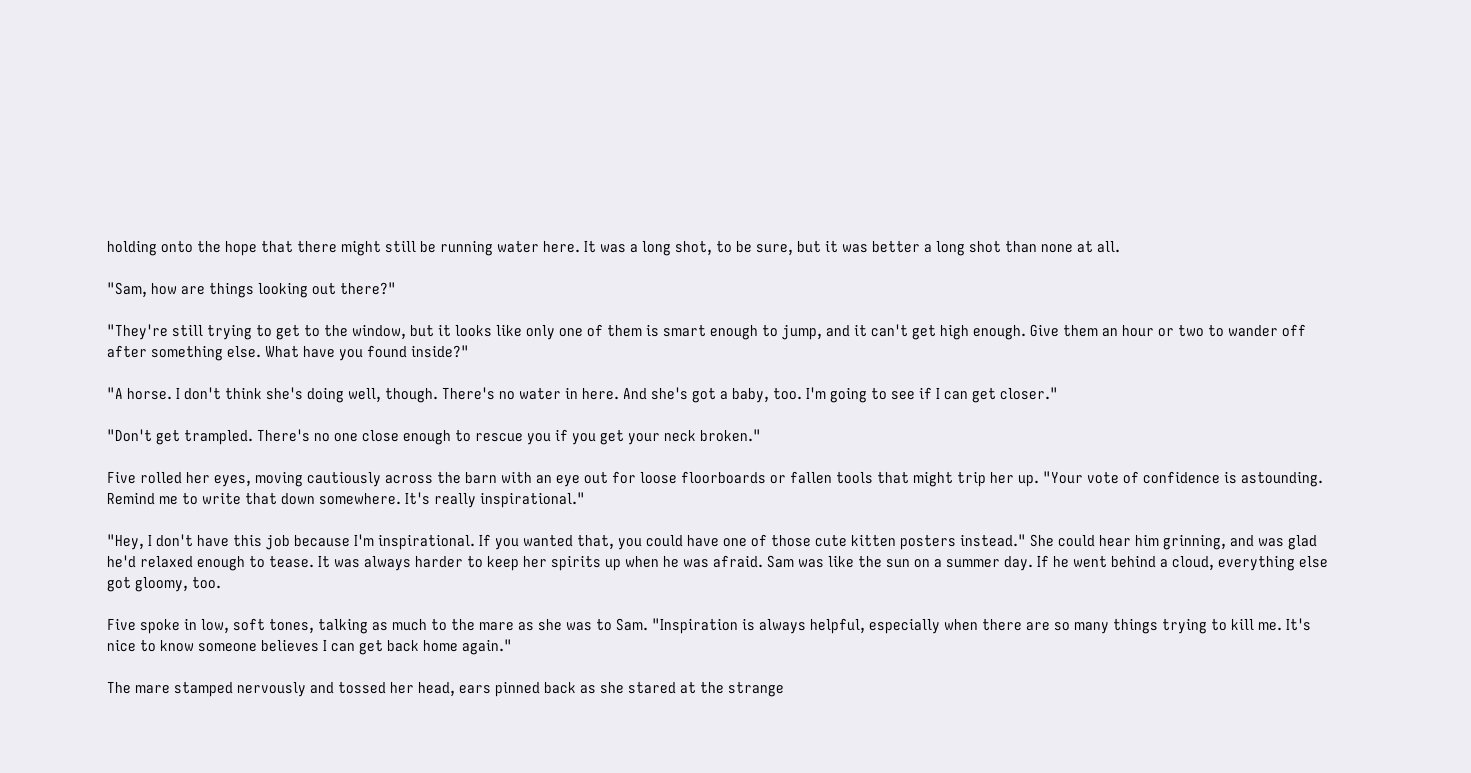holding onto the hope that there might still be running water here. It was a long shot, to be sure, but it was better a long shot than none at all.

"Sam, how are things looking out there?"

"They're still trying to get to the window, but it looks like only one of them is smart enough to jump, and it can't get high enough. Give them an hour or two to wander off after something else. What have you found inside?"

"A horse. I don't think she's doing well, though. There's no water in here. And she's got a baby, too. I'm going to see if I can get closer."

"Don't get trampled. There's no one close enough to rescue you if you get your neck broken."

Five rolled her eyes, moving cautiously across the barn with an eye out for loose floorboards or fallen tools that might trip her up. "Your vote of confidence is astounding. Remind me to write that down somewhere. It's really inspirational."

"Hey, I don't have this job because I'm inspirational. If you wanted that, you could have one of those cute kitten posters instead." She could hear him grinning, and was glad he'd relaxed enough to tease. It was always harder to keep her spirits up when he was afraid. Sam was like the sun on a summer day. If he went behind a cloud, everything else got gloomy, too.

Five spoke in low, soft tones, talking as much to the mare as she was to Sam. "Inspiration is always helpful, especially when there are so many things trying to kill me. It's nice to know someone believes I can get back home again."

The mare stamped nervously and tossed her head, ears pinned back as she stared at the strange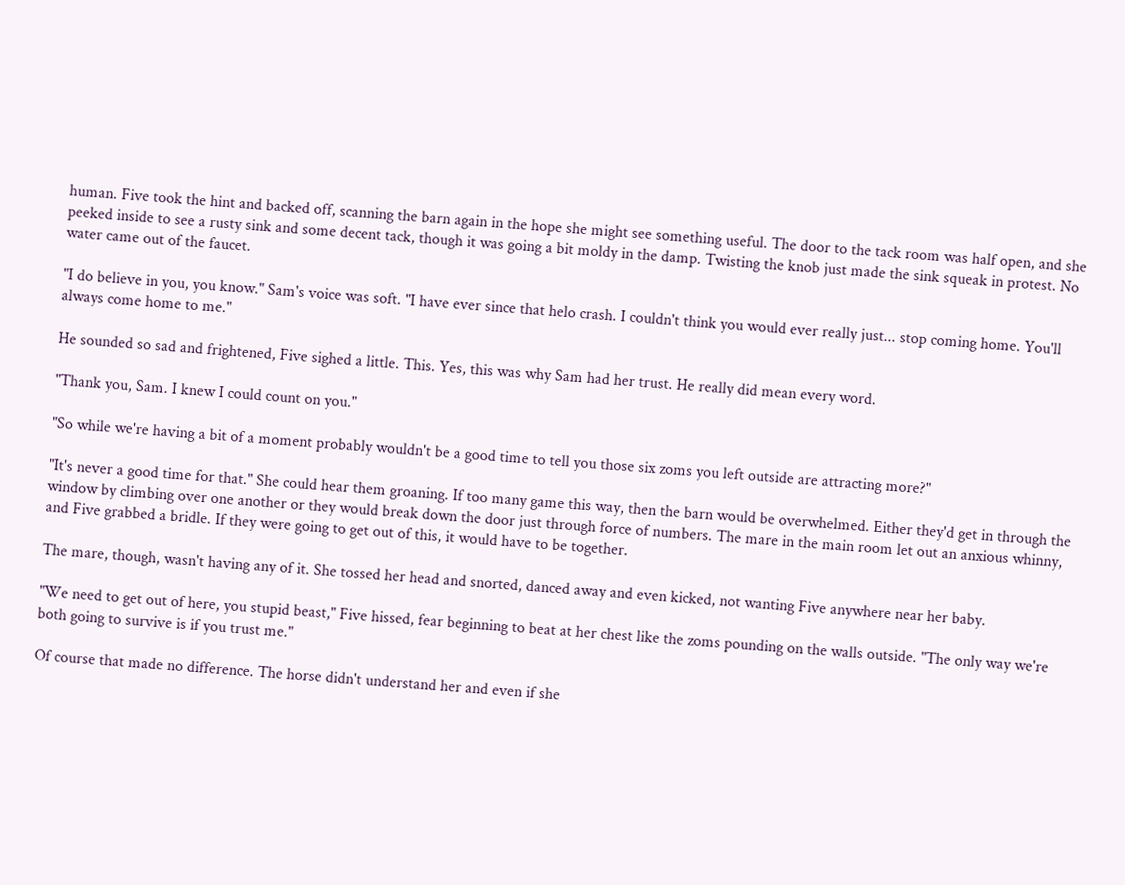human. Five took the hint and backed off, scanning the barn again in the hope she might see something useful. The door to the tack room was half open, and she peeked inside to see a rusty sink and some decent tack, though it was going a bit moldy in the damp. Twisting the knob just made the sink squeak in protest. No water came out of the faucet.

"I do believe in you, you know." Sam's voice was soft. "I have ever since that helo crash. I couldn't think you would ever really just... stop coming home. You'll always come home to me."

He sounded so sad and frightened, Five sighed a little. This. Yes, this was why Sam had her trust. He really did mean every word.

"Thank you, Sam. I knew I could count on you."

"So while we're having a bit of a moment probably wouldn't be a good time to tell you those six zoms you left outside are attracting more?"

"It's never a good time for that." She could hear them groaning. If too many game this way, then the barn would be overwhelmed. Either they'd get in through the window by climbing over one another or they would break down the door just through force of numbers. The mare in the main room let out an anxious whinny, and Five grabbed a bridle. If they were going to get out of this, it would have to be together.

The mare, though, wasn't having any of it. She tossed her head and snorted, danced away and even kicked, not wanting Five anywhere near her baby.

"We need to get out of here, you stupid beast," Five hissed, fear beginning to beat at her chest like the zoms pounding on the walls outside. "The only way we're both going to survive is if you trust me."

Of course that made no difference. The horse didn't understand her and even if she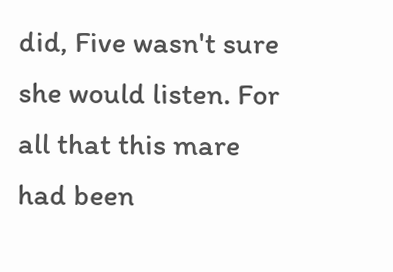did, Five wasn't sure she would listen. For all that this mare had been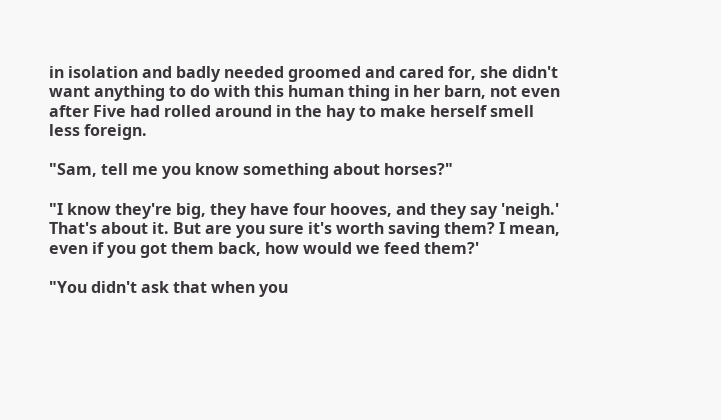in isolation and badly needed groomed and cared for, she didn't want anything to do with this human thing in her barn, not even after Five had rolled around in the hay to make herself smell less foreign.

"Sam, tell me you know something about horses?"

"I know they're big, they have four hooves, and they say 'neigh.' That's about it. But are you sure it's worth saving them? I mean, even if you got them back, how would we feed them?'

"You didn't ask that when you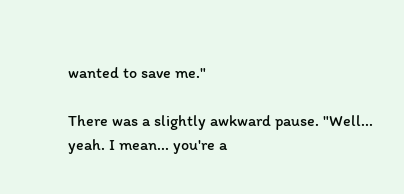wanted to save me."

There was a slightly awkward pause. "Well... yeah. I mean... you're a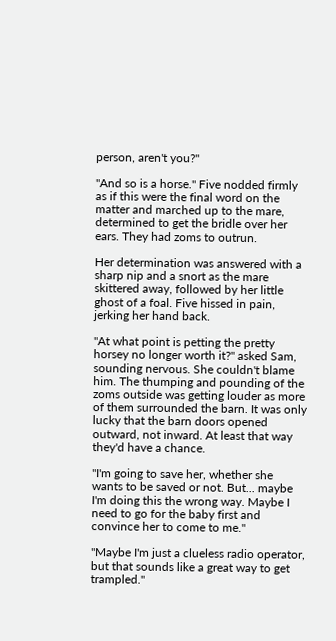person, aren't you?"

"And so is a horse." Five nodded firmly as if this were the final word on the matter and marched up to the mare, determined to get the bridle over her ears. They had zoms to outrun.

Her determination was answered with a sharp nip and a snort as the mare skittered away, followed by her little ghost of a foal. Five hissed in pain, jerking her hand back.

"At what point is petting the pretty horsey no longer worth it?" asked Sam, sounding nervous. She couldn't blame him. The thumping and pounding of the zoms outside was getting louder as more of them surrounded the barn. It was only lucky that the barn doors opened outward, not inward. At least that way they'd have a chance.

"I'm going to save her, whether she wants to be saved or not. But... maybe I'm doing this the wrong way. Maybe I need to go for the baby first and convince her to come to me."

"Maybe I'm just a clueless radio operator, but that sounds like a great way to get trampled."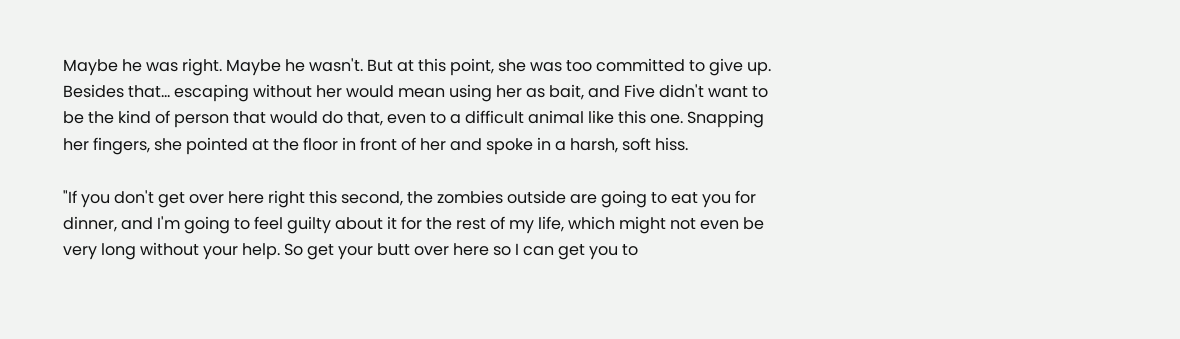Maybe he was right. Maybe he wasn't. But at this point, she was too committed to give up. Besides that... escaping without her would mean using her as bait, and Five didn't want to be the kind of person that would do that, even to a difficult animal like this one. Snapping her fingers, she pointed at the floor in front of her and spoke in a harsh, soft hiss.

"If you don't get over here right this second, the zombies outside are going to eat you for dinner, and I'm going to feel guilty about it for the rest of my life, which might not even be very long without your help. So get your butt over here so I can get you to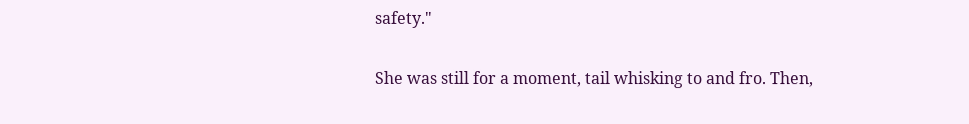safety."

She was still for a moment, tail whisking to and fro. Then,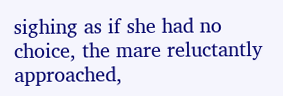sighing as if she had no choice, the mare reluctantly approached,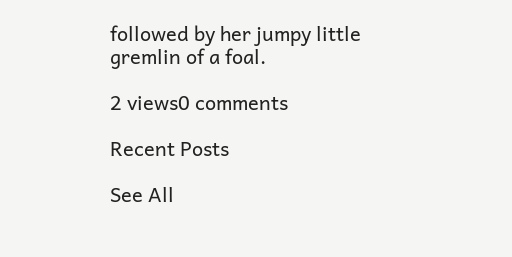followed by her jumpy little gremlin of a foal.

2 views0 comments

Recent Posts

See All